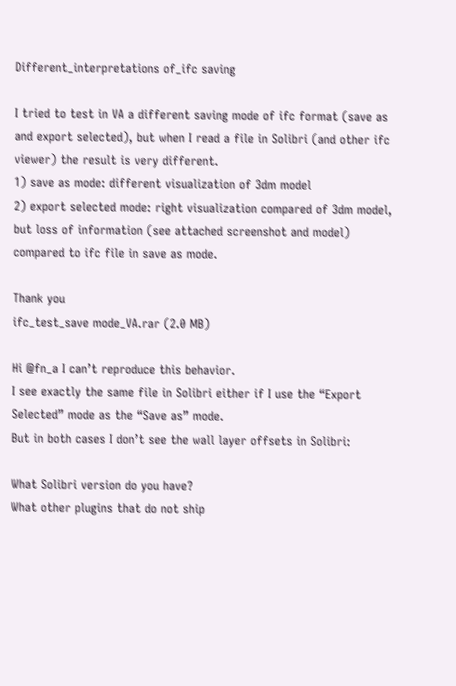Different_interpretations of_ifc saving

I tried to test in VA a different saving mode of ifc format (save as and export selected), but when I read a file in Solibri (and other ifc viewer) the result is very different.
1) save as mode: different visualization of 3dm model
2) export selected mode: right visualization compared of 3dm model, but loss of information (see attached screenshot and model) compared to ifc file in save as mode.

Thank you
ifc_test_save mode_VA.rar (2.0 MB)

Hi @fn_a I can’t reproduce this behavior.
I see exactly the same file in Solibri either if I use the “Export Selected” mode as the “Save as” mode.
But in both cases I don’t see the wall layer offsets in Solibri:

What Solibri version do you have?
What other plugins that do not ship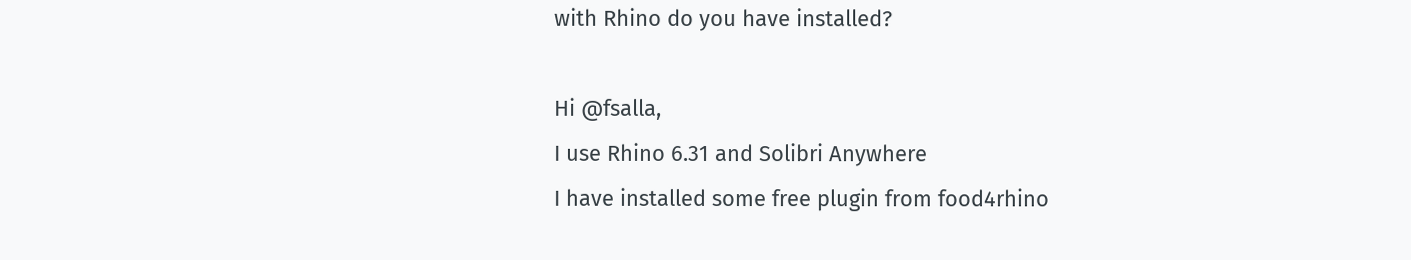with Rhino do you have installed?

Hi @fsalla,
I use Rhino 6.31 and Solibri Anywhere
I have installed some free plugin from food4rhino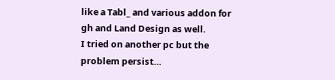like a Tabl_ and various addon for gh and Land Design as well.
I tried on another pc but the problem persist…